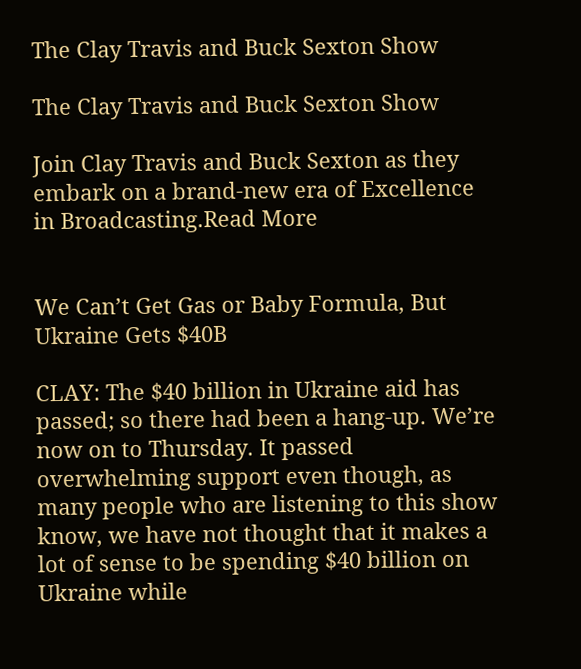The Clay Travis and Buck Sexton Show

The Clay Travis and Buck Sexton Show

Join Clay Travis and Buck Sexton as they embark on a brand-new era of Excellence in Broadcasting.Read More


We Can’t Get Gas or Baby Formula, But Ukraine Gets $40B

CLAY: The $40 billion in Ukraine aid has passed; so there had been a hang-up. We’re now on to Thursday. It passed overwhelming support even though, as many people who are listening to this show know, we have not thought that it makes a lot of sense to be spending $40 billion on Ukraine while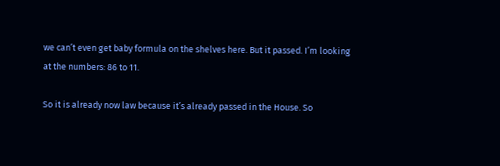we can’t even get baby formula on the shelves here. But it passed. I’m looking at the numbers: 86 to 11.

So it is already now law because it’s already passed in the House. So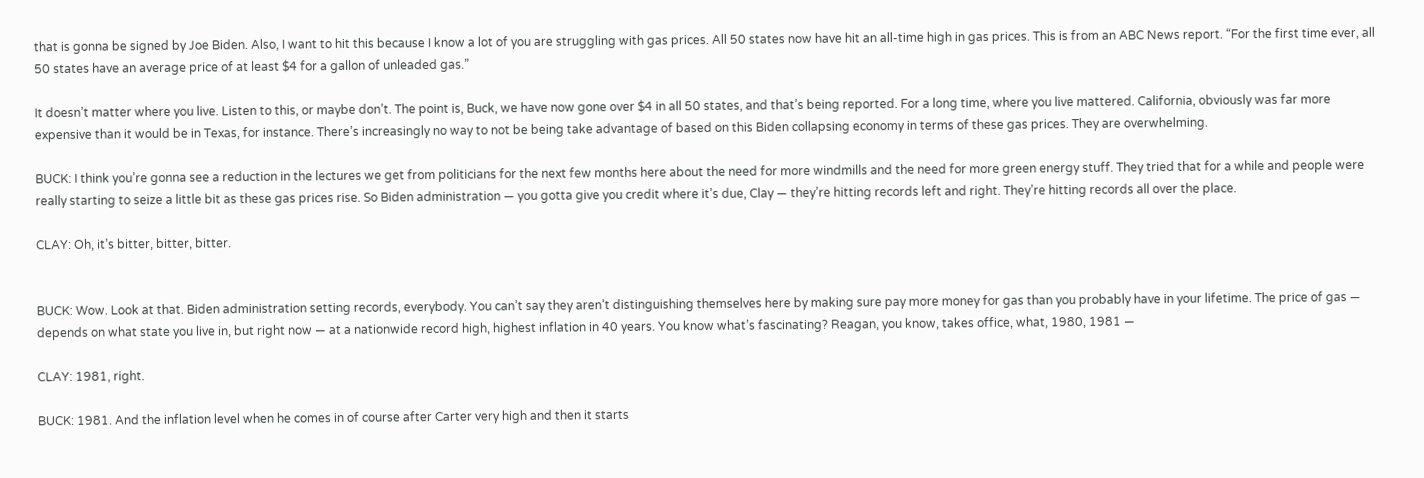that is gonna be signed by Joe Biden. Also, I want to hit this because I know a lot of you are struggling with gas prices. All 50 states now have hit an all-time high in gas prices. This is from an ABC News report. “For the first time ever, all 50 states have an average price of at least $4 for a gallon of unleaded gas.”

It doesn’t matter where you live. Listen to this, or maybe don’t. The point is, Buck, we have now gone over $4 in all 50 states, and that’s being reported. For a long time, where you live mattered. California, obviously was far more expensive than it would be in Texas, for instance. There’s increasingly no way to not be being take advantage of based on this Biden collapsing economy in terms of these gas prices. They are overwhelming.

BUCK: I think you’re gonna see a reduction in the lectures we get from politicians for the next few months here about the need for more windmills and the need for more green energy stuff. They tried that for a while and people were really starting to seize a little bit as these gas prices rise. So Biden administration — you gotta give you credit where it’s due, Clay — they’re hitting records left and right. They’re hitting records all over the place.

CLAY: Oh, it’s bitter, bitter, bitter.


BUCK: Wow. Look at that. Biden administration setting records, everybody. You can’t say they aren’t distinguishing themselves here by making sure pay more money for gas than you probably have in your lifetime. The price of gas — depends on what state you live in, but right now — at a nationwide record high, highest inflation in 40 years. You know what’s fascinating? Reagan, you know, takes office, what, 1980, 1981 —

CLAY: 1981, right.

BUCK: 1981. And the inflation level when he comes in of course after Carter very high and then it starts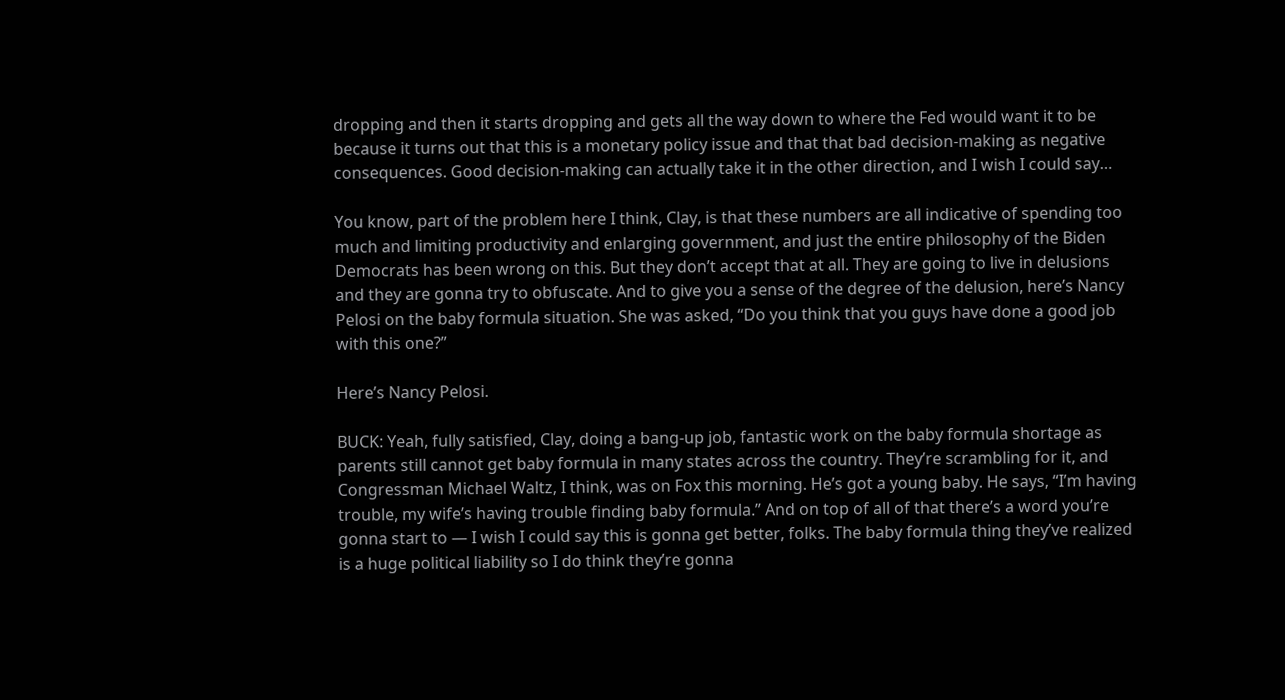dropping and then it starts dropping and gets all the way down to where the Fed would want it to be because it turns out that this is a monetary policy issue and that that bad decision-making as negative consequences. Good decision-making can actually take it in the other direction, and I wish I could say…

You know, part of the problem here I think, Clay, is that these numbers are all indicative of spending too much and limiting productivity and enlarging government, and just the entire philosophy of the Biden Democrats has been wrong on this. But they don’t accept that at all. They are going to live in delusions and they are gonna try to obfuscate. And to give you a sense of the degree of the delusion, here’s Nancy Pelosi on the baby formula situation. She was asked, “Do you think that you guys have done a good job with this one?”

Here’s Nancy Pelosi.

BUCK: Yeah, fully satisfied, Clay, doing a bang-up job, fantastic work on the baby formula shortage as parents still cannot get baby formula in many states across the country. They’re scrambling for it, and Congressman Michael Waltz, I think, was on Fox this morning. He’s got a young baby. He says, “I’m having trouble, my wife’s having trouble finding baby formula.” And on top of all of that there’s a word you’re gonna start to — I wish I could say this is gonna get better, folks. The baby formula thing they’ve realized is a huge political liability so I do think they’re gonna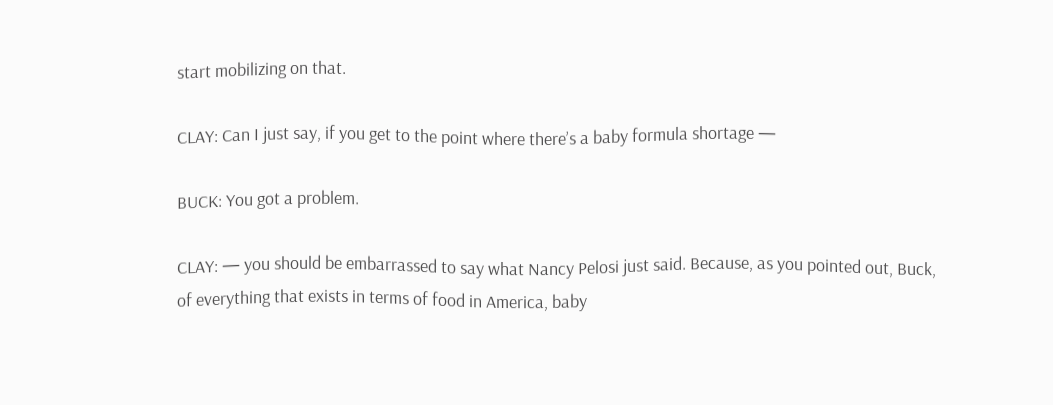start mobilizing on that.

CLAY: Can I just say, if you get to the point where there’s a baby formula shortage —

BUCK: You got a problem.

CLAY: — you should be embarrassed to say what Nancy Pelosi just said. Because, as you pointed out, Buck, of everything that exists in terms of food in America, baby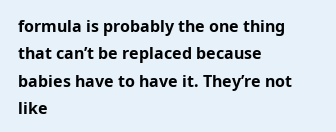formula is probably the one thing that can’t be replaced because babies have to have it. They’re not like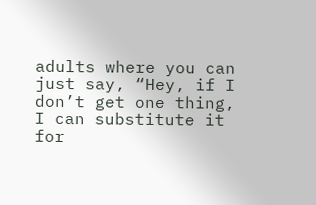adults where you can just say, “Hey, if I don’t get one thing, I can substitute it for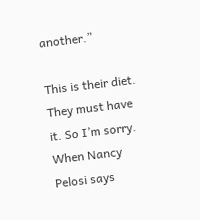another.”

This is their diet. They must have it. So I’m sorry. When Nancy Pelosi says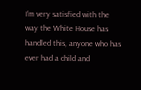I’m very satisfied with the way the White House has handled this, anyone who has ever had a child and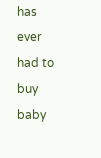has ever had to buy baby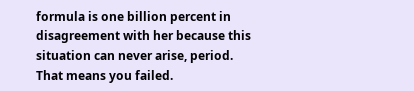formula is one billion percent in disagreement with her because this situation can never arise, period. That means you failed.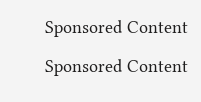Sponsored Content

Sponsored Content